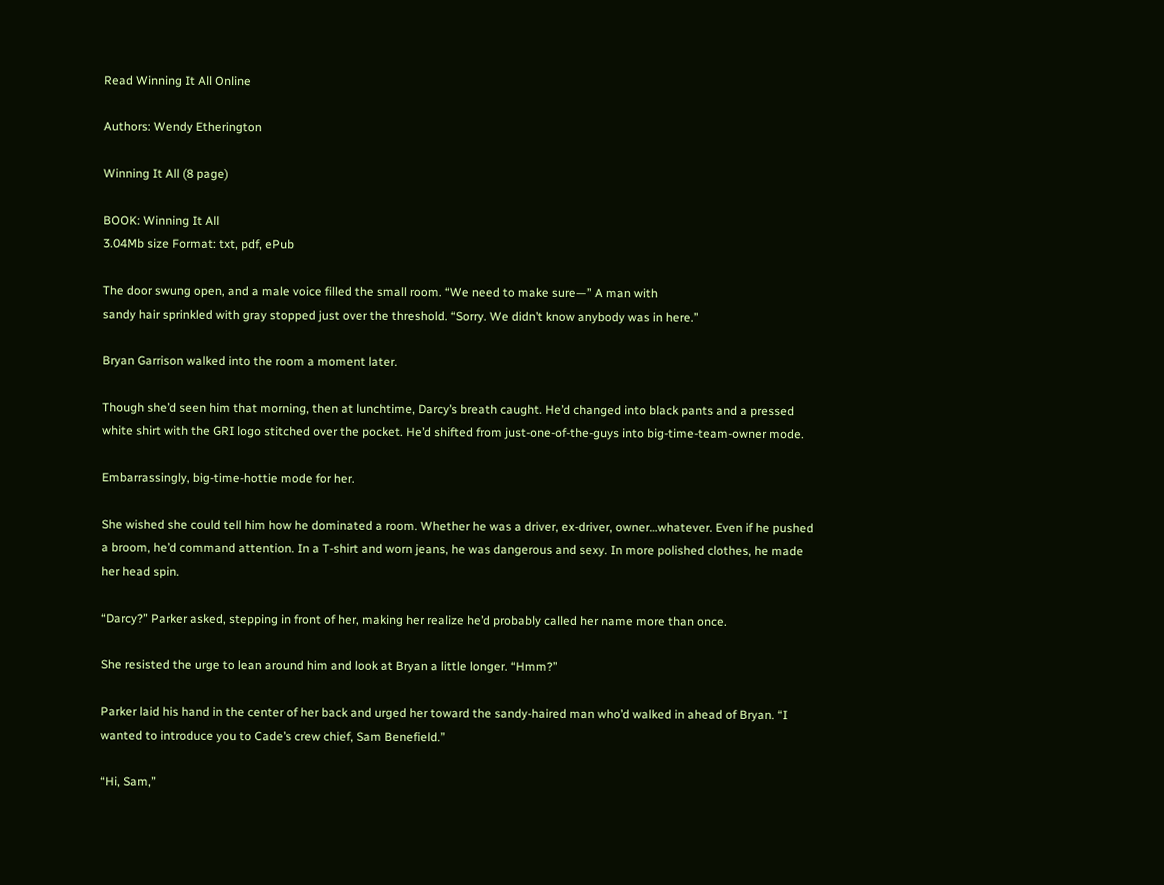Read Winning It All Online

Authors: Wendy Etherington

Winning It All (8 page)

BOOK: Winning It All
3.04Mb size Format: txt, pdf, ePub

The door swung open, and a male voice filled the small room. “We need to make sure—” A man with
sandy hair sprinkled with gray stopped just over the threshold. “Sorry. We didn’t know anybody was in here.”

Bryan Garrison walked into the room a moment later.

Though she’d seen him that morning, then at lunchtime, Darcy’s breath caught. He’d changed into black pants and a pressed white shirt with the GRI logo stitched over the pocket. He’d shifted from just-one-of-the-guys into big-time-team-owner mode.

Embarrassingly, big-time-hottie mode for her.

She wished she could tell him how he dominated a room. Whether he was a driver, ex-driver, owner…whatever. Even if he pushed a broom, he’d command attention. In a T-shirt and worn jeans, he was dangerous and sexy. In more polished clothes, he made her head spin.

“Darcy?” Parker asked, stepping in front of her, making her realize he’d probably called her name more than once.

She resisted the urge to lean around him and look at Bryan a little longer. “Hmm?”

Parker laid his hand in the center of her back and urged her toward the sandy-haired man who’d walked in ahead of Bryan. “I wanted to introduce you to Cade’s crew chief, Sam Benefield.”

“Hi, Sam,”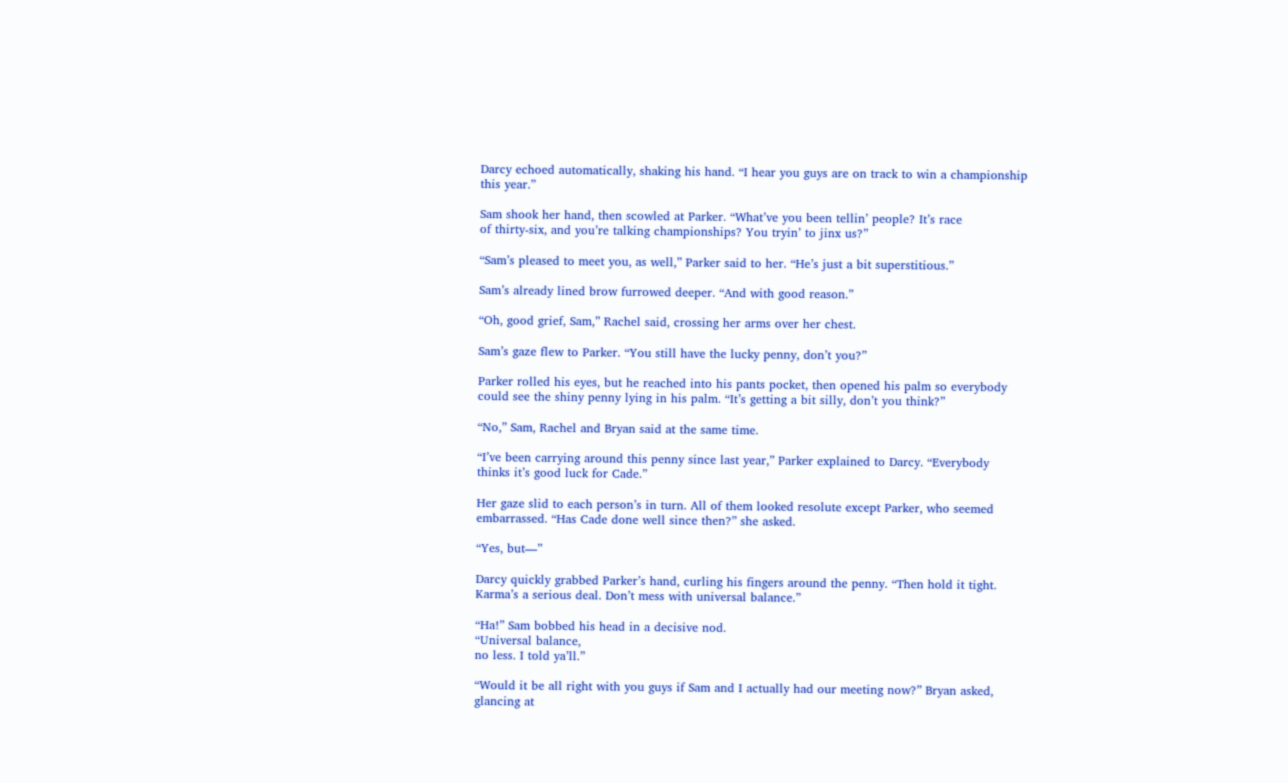Darcy echoed automatically, shaking his hand. “I hear you guys are on track to win a championship this year.”

Sam shook her hand, then scowled at Parker. “What’ve you been tellin’ people? It’s race
of thirty-six, and you’re talking championships? You tryin’ to jinx us?”

“Sam’s pleased to meet you, as well,” Parker said to her. “He’s just a bit superstitious.”

Sam’s already lined brow furrowed deeper. “And with good reason.”

“Oh, good grief, Sam,” Rachel said, crossing her arms over her chest.

Sam’s gaze flew to Parker. “You still have the lucky penny, don’t you?”

Parker rolled his eyes, but he reached into his pants pocket, then opened his palm so everybody could see the shiny penny lying in his palm. “It’s getting a bit silly, don’t you think?”

“No,” Sam, Rachel and Bryan said at the same time.

“I’ve been carrying around this penny since last year,” Parker explained to Darcy. “Everybody thinks it’s good luck for Cade.”

Her gaze slid to each person’s in turn. All of them looked resolute except Parker, who seemed embarrassed. “Has Cade done well since then?” she asked.

“Yes, but—”

Darcy quickly grabbed Parker’s hand, curling his fingers around the penny. “Then hold it tight. Karma’s a serious deal. Don’t mess with universal balance.”

“Ha!” Sam bobbed his head in a decisive nod.
“Universal balance,
no less. I told ya’ll.”

“Would it be all right with you guys if Sam and I actually had our meeting now?” Bryan asked, glancing at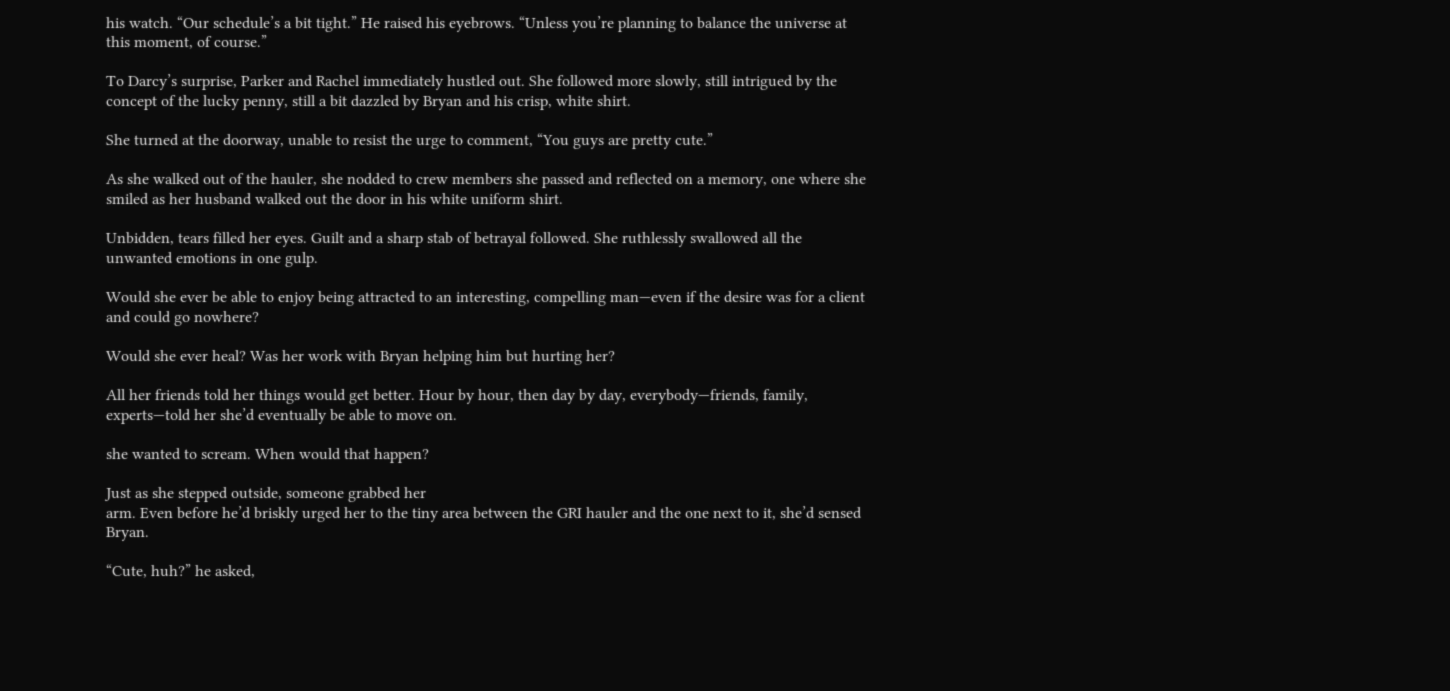his watch. “Our schedule’s a bit tight.” He raised his eyebrows. “Unless you’re planning to balance the universe at this moment, of course.”

To Darcy’s surprise, Parker and Rachel immediately hustled out. She followed more slowly, still intrigued by the concept of the lucky penny, still a bit dazzled by Bryan and his crisp, white shirt.

She turned at the doorway, unable to resist the urge to comment, “You guys are pretty cute.”

As she walked out of the hauler, she nodded to crew members she passed and reflected on a memory, one where she smiled as her husband walked out the door in his white uniform shirt.

Unbidden, tears filled her eyes. Guilt and a sharp stab of betrayal followed. She ruthlessly swallowed all the unwanted emotions in one gulp.

Would she ever be able to enjoy being attracted to an interesting, compelling man—even if the desire was for a client and could go nowhere?

Would she ever heal? Was her work with Bryan helping him but hurting her?

All her friends told her things would get better. Hour by hour, then day by day, everybody—friends, family, experts—told her she’d eventually be able to move on.

she wanted to scream. When would that happen?

Just as she stepped outside, someone grabbed her
arm. Even before he’d briskly urged her to the tiny area between the GRI hauler and the one next to it, she’d sensed Bryan.

“Cute, huh?” he asked,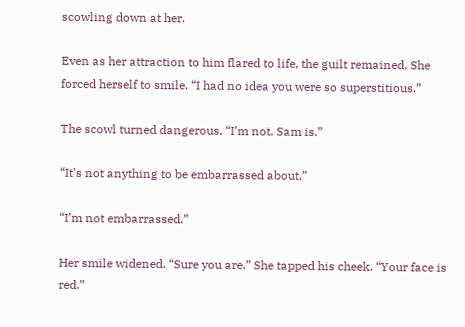scowling down at her.

Even as her attraction to him flared to life, the guilt remained. She forced herself to smile. “I had no idea you were so superstitious.”

The scowl turned dangerous. “I’m not. Sam is.”

“It’s not anything to be embarrassed about.”

“I’m not embarrassed.”

Her smile widened. “Sure you are.” She tapped his cheek. “Your face is red.”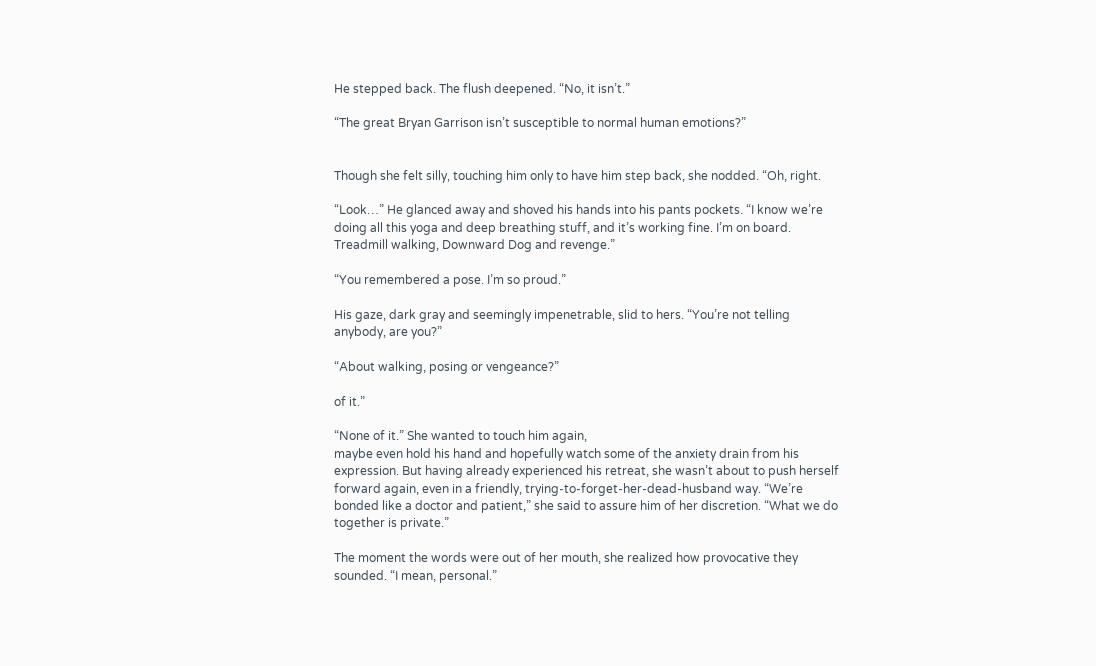He stepped back. The flush deepened. “No, it isn’t.”

“The great Bryan Garrison isn’t susceptible to normal human emotions?”


Though she felt silly, touching him only to have him step back, she nodded. “Oh, right.

“Look…” He glanced away and shoved his hands into his pants pockets. “I know we’re doing all this yoga and deep breathing stuff, and it’s working fine. I’m on board. Treadmill walking, Downward Dog and revenge.”

“You remembered a pose. I’m so proud.”

His gaze, dark gray and seemingly impenetrable, slid to hers. “You’re not telling anybody, are you?”

“About walking, posing or vengeance?”

of it.”

“None of it.” She wanted to touch him again,
maybe even hold his hand and hopefully watch some of the anxiety drain from his expression. But having already experienced his retreat, she wasn’t about to push herself forward again, even in a friendly, trying-to-forget-her-dead-husband way. “We’re bonded like a doctor and patient,” she said to assure him of her discretion. “What we do together is private.”

The moment the words were out of her mouth, she realized how provocative they sounded. “I mean, personal.”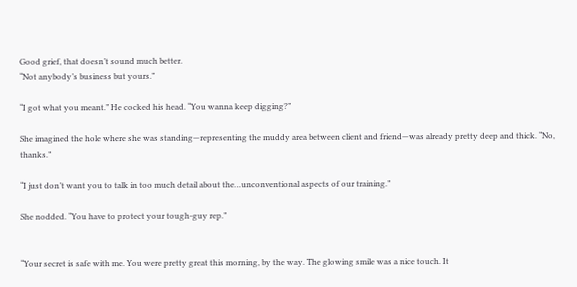Good grief, that doesn’t sound much better.
“Not anybody’s business but yours.”

“I got what you meant.” He cocked his head. “You wanna keep digging?”

She imagined the hole where she was standing—representing the muddy area between client and friend—was already pretty deep and thick. “No, thanks.”

“I just don’t want you to talk in too much detail about the…unconventional aspects of our training.”

She nodded. “You have to protect your tough-guy rep.”


“Your secret is safe with me. You were pretty great this morning, by the way. The glowing smile was a nice touch. It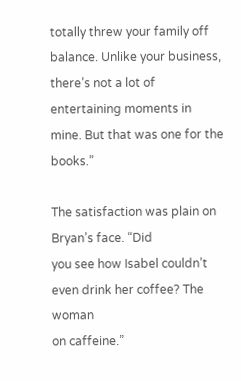totally threw your family off balance. Unlike your business, there’s not a lot of entertaining moments in mine. But that was one for the books.”

The satisfaction was plain on Bryan’s face. “Did
you see how Isabel couldn’t even drink her coffee? The woman
on caffeine.”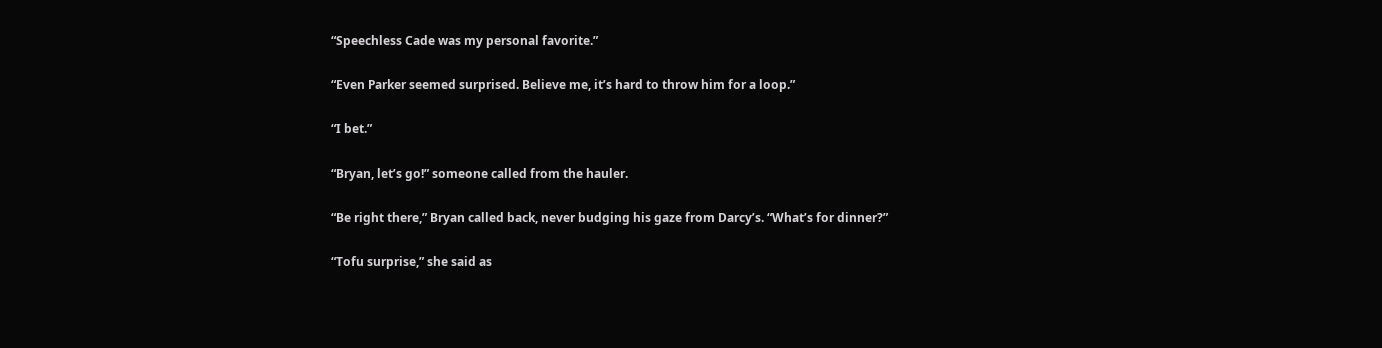“Speechless Cade was my personal favorite.”

“Even Parker seemed surprised. Believe me, it’s hard to throw him for a loop.”

“I bet.”

“Bryan, let’s go!” someone called from the hauler.

“Be right there,” Bryan called back, never budging his gaze from Darcy’s. “What’s for dinner?”

“Tofu surprise,” she said as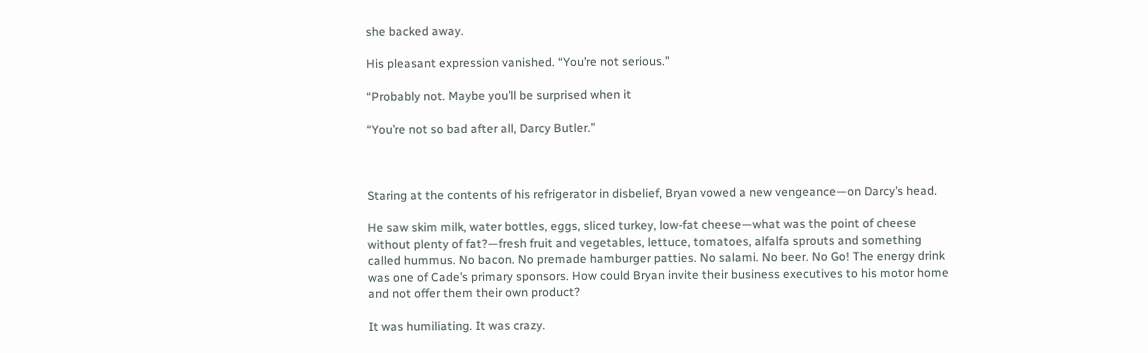she backed away.

His pleasant expression vanished. “You’re not serious.”

“Probably not. Maybe you’ll be surprised when it

“You’re not so bad after all, Darcy Butler.”



Staring at the contents of his refrigerator in disbelief, Bryan vowed a new vengeance—on Darcy’s head.

He saw skim milk, water bottles, eggs, sliced turkey, low-fat cheese—what was the point of cheese without plenty of fat?—fresh fruit and vegetables, lettuce, tomatoes, alfalfa sprouts and something called hummus. No bacon. No premade hamburger patties. No salami. No beer. No Go! The energy drink was one of Cade’s primary sponsors. How could Bryan invite their business executives to his motor home and not offer them their own product?

It was humiliating. It was crazy.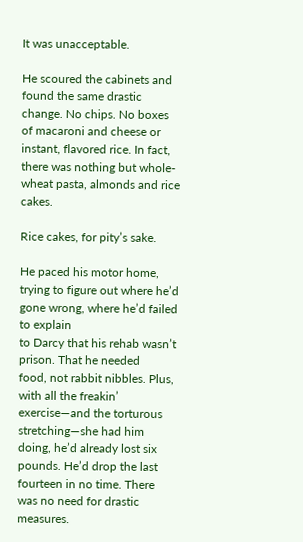It was unacceptable.

He scoured the cabinets and found the same drastic change. No chips. No boxes of macaroni and cheese or instant, flavored rice. In fact, there was nothing but whole-wheat pasta, almonds and rice cakes.

Rice cakes, for pity’s sake.

He paced his motor home, trying to figure out where he’d gone wrong, where he’d failed to explain
to Darcy that his rehab wasn’t prison. That he needed
food, not rabbit nibbles. Plus, with all the freakin’ exercise—and the torturous stretching—she had him doing, he’d already lost six pounds. He’d drop the last fourteen in no time. There was no need for drastic measures.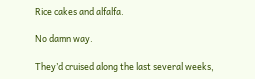Rice cakes and alfalfa.

No damn way.

They’d cruised along the last several weeks,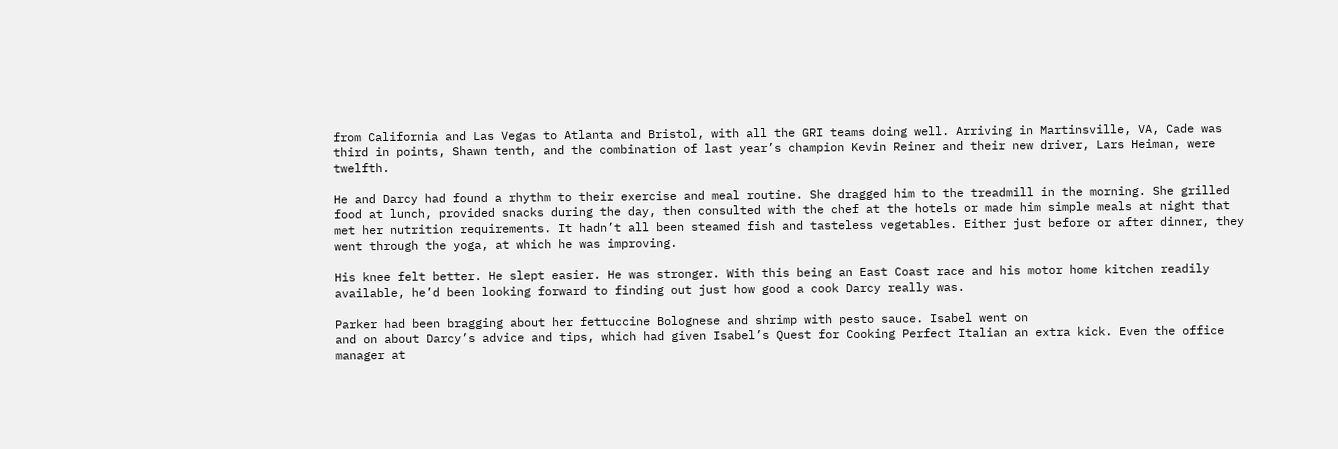from California and Las Vegas to Atlanta and Bristol, with all the GRI teams doing well. Arriving in Martinsville, VA, Cade was third in points, Shawn tenth, and the combination of last year’s champion Kevin Reiner and their new driver, Lars Heiman, were twelfth.

He and Darcy had found a rhythm to their exercise and meal routine. She dragged him to the treadmill in the morning. She grilled food at lunch, provided snacks during the day, then consulted with the chef at the hotels or made him simple meals at night that met her nutrition requirements. It hadn’t all been steamed fish and tasteless vegetables. Either just before or after dinner, they went through the yoga, at which he was improving.

His knee felt better. He slept easier. He was stronger. With this being an East Coast race and his motor home kitchen readily available, he’d been looking forward to finding out just how good a cook Darcy really was.

Parker had been bragging about her fettuccine Bolognese and shrimp with pesto sauce. Isabel went on
and on about Darcy’s advice and tips, which had given Isabel’s Quest for Cooking Perfect Italian an extra kick. Even the office manager at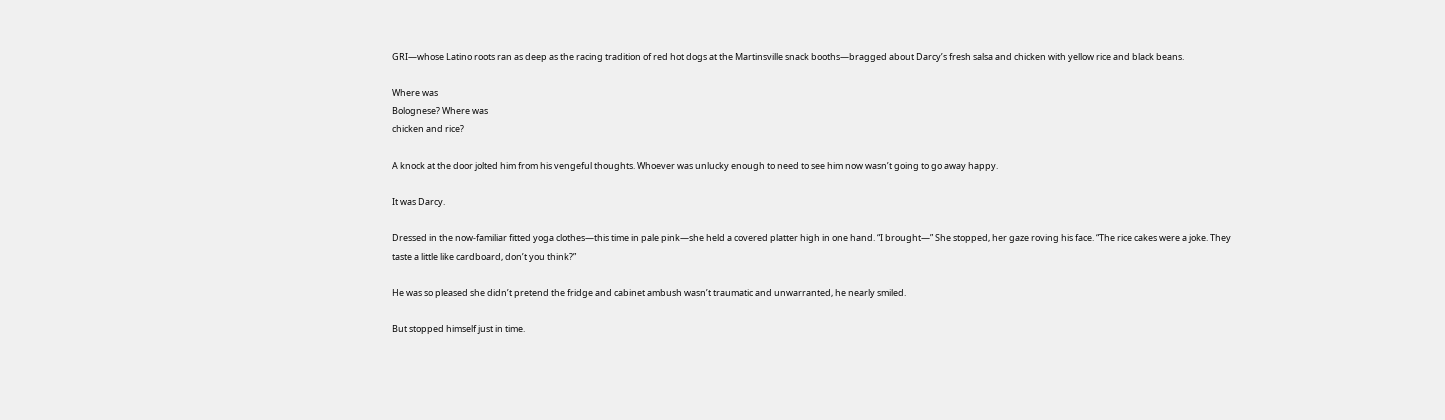GRI—whose Latino roots ran as deep as the racing tradition of red hot dogs at the Martinsville snack booths—bragged about Darcy’s fresh salsa and chicken with yellow rice and black beans.

Where was
Bolognese? Where was
chicken and rice?

A knock at the door jolted him from his vengeful thoughts. Whoever was unlucky enough to need to see him now wasn’t going to go away happy.

It was Darcy.

Dressed in the now-familiar fitted yoga clothes—this time in pale pink—she held a covered platter high in one hand. “I brought—” She stopped, her gaze roving his face. “The rice cakes were a joke. They taste a little like cardboard, don’t you think?”

He was so pleased she didn’t pretend the fridge and cabinet ambush wasn’t traumatic and unwarranted, he nearly smiled.

But stopped himself just in time.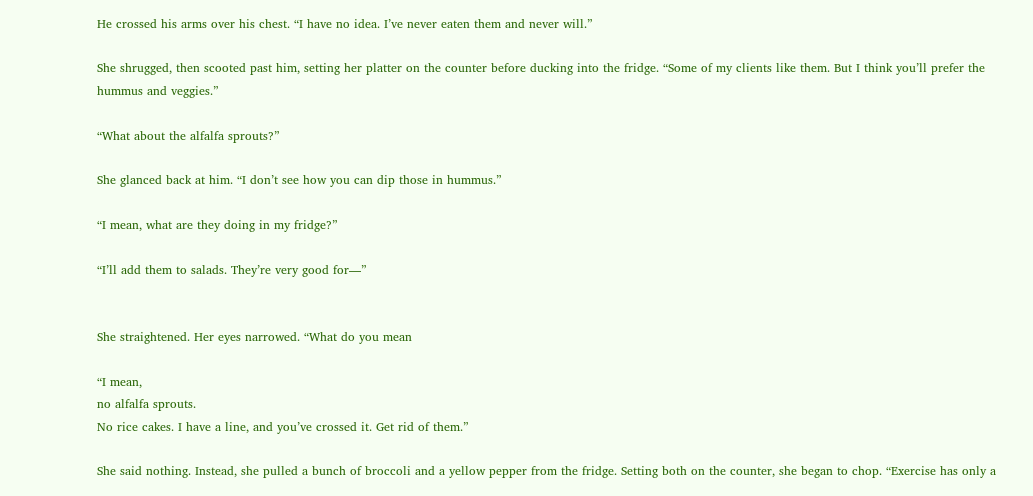He crossed his arms over his chest. “I have no idea. I’ve never eaten them and never will.”

She shrugged, then scooted past him, setting her platter on the counter before ducking into the fridge. “Some of my clients like them. But I think you’ll prefer the hummus and veggies.”

“What about the alfalfa sprouts?”

She glanced back at him. “I don’t see how you can dip those in hummus.”

“I mean, what are they doing in my fridge?”

“I’ll add them to salads. They’re very good for—”


She straightened. Her eyes narrowed. “What do you mean

“I mean,
no alfalfa sprouts.
No rice cakes. I have a line, and you’ve crossed it. Get rid of them.”

She said nothing. Instead, she pulled a bunch of broccoli and a yellow pepper from the fridge. Setting both on the counter, she began to chop. “Exercise has only a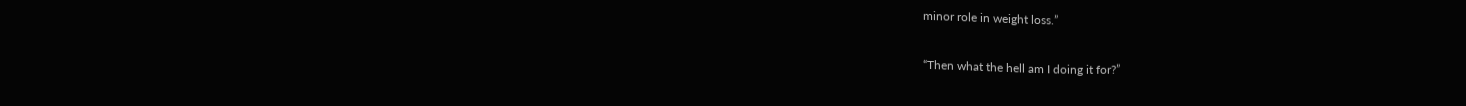minor role in weight loss.”

“Then what the hell am I doing it for?”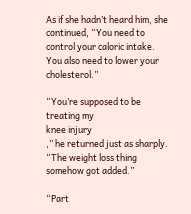As if she hadn’t heard him, she continued, “You need to control your caloric intake. You also need to lower your cholesterol.”

“You’re supposed to be treating my
knee injury
,” he returned just as sharply. “The weight loss thing somehow got added.”

“Part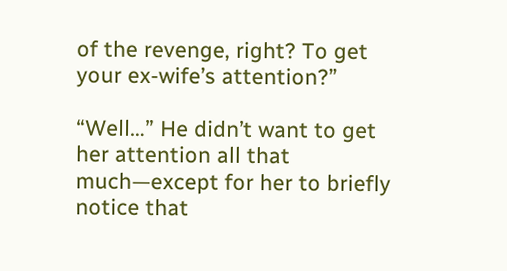of the revenge, right? To get your ex-wife’s attention?”

“Well…” He didn’t want to get her attention all that much—except for her to briefly notice that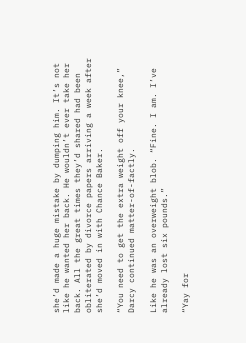she’d made a huge mistake by dumping him. It’s not like he wanted her back. He wouldn’t ever take her back. All the great times they’d shared had been obliterated by divorce papers arriving a week after she’d moved in with Chance Baker.

“You need to get the extra weight off your knee,” Darcy continued matter-of-factly.

Like he was an overweight blob. “Fine. I am. I’ve already lost six pounds.”

“Yay for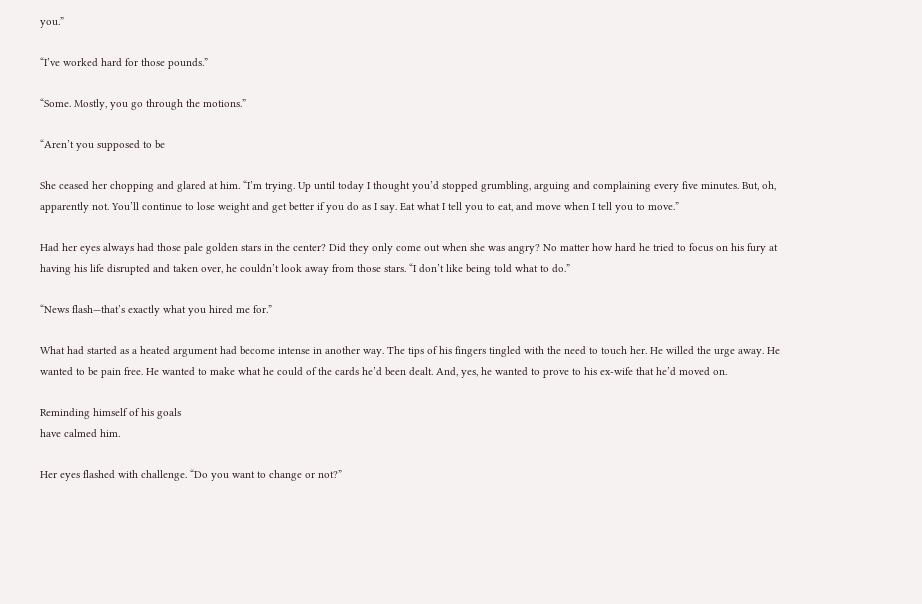you.”

“I’ve worked hard for those pounds.”

“Some. Mostly, you go through the motions.”

“Aren’t you supposed to be

She ceased her chopping and glared at him. “I’m trying. Up until today I thought you’d stopped grumbling, arguing and complaining every five minutes. But, oh, apparently not. You’ll continue to lose weight and get better if you do as I say. Eat what I tell you to eat, and move when I tell you to move.”

Had her eyes always had those pale golden stars in the center? Did they only come out when she was angry? No matter how hard he tried to focus on his fury at having his life disrupted and taken over, he couldn’t look away from those stars. “I don’t like being told what to do.”

“News flash—that’s exactly what you hired me for.”

What had started as a heated argument had become intense in another way. The tips of his fingers tingled with the need to touch her. He willed the urge away. He wanted to be pain free. He wanted to make what he could of the cards he’d been dealt. And, yes, he wanted to prove to his ex-wife that he’d moved on.

Reminding himself of his goals
have calmed him.

Her eyes flashed with challenge. “Do you want to change or not?”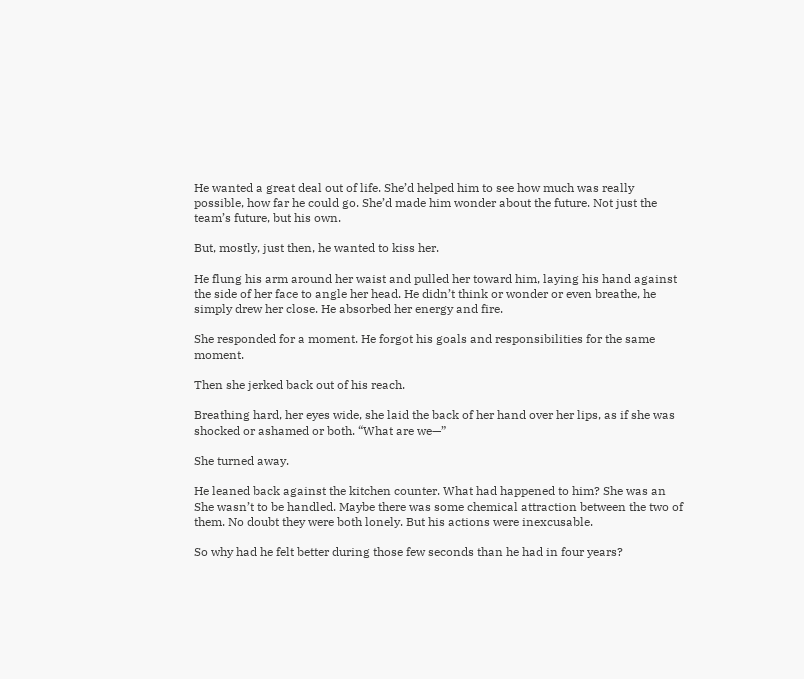He wanted a great deal out of life. She’d helped him to see how much was really possible, how far he could go. She’d made him wonder about the future. Not just the team’s future, but his own.

But, mostly, just then, he wanted to kiss her.

He flung his arm around her waist and pulled her toward him, laying his hand against the side of her face to angle her head. He didn’t think or wonder or even breathe, he simply drew her close. He absorbed her energy and fire.

She responded for a moment. He forgot his goals and responsibilities for the same moment.

Then she jerked back out of his reach.

Breathing hard, her eyes wide, she laid the back of her hand over her lips, as if she was shocked or ashamed or both. “What are we—”

She turned away.

He leaned back against the kitchen counter. What had happened to him? She was an
She wasn’t to be handled. Maybe there was some chemical attraction between the two of them. No doubt they were both lonely. But his actions were inexcusable.

So why had he felt better during those few seconds than he had in four years?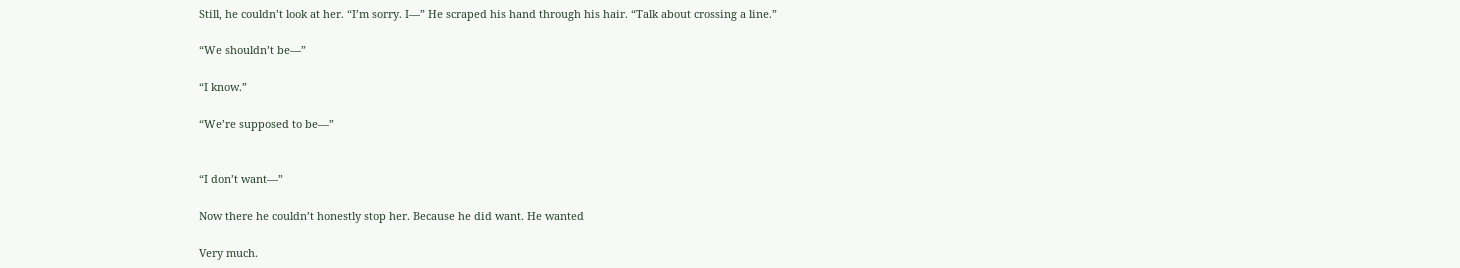Still, he couldn’t look at her. “I’m sorry. I—” He scraped his hand through his hair. “Talk about crossing a line.”

“We shouldn’t be—”

“I know.”

“We’re supposed to be—”


“I don’t want—”

Now there he couldn’t honestly stop her. Because he did want. He wanted

Very much.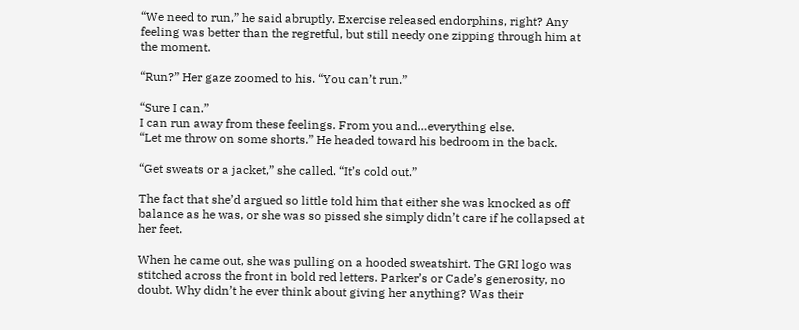“We need to run,” he said abruptly. Exercise released endorphins, right? Any feeling was better than the regretful, but still needy one zipping through him at the moment.

“Run?” Her gaze zoomed to his. “You can’t run.”

“Sure I can.”
I can run away from these feelings. From you and…everything else.
“Let me throw on some shorts.” He headed toward his bedroom in the back.

“Get sweats or a jacket,” she called. “It’s cold out.”

The fact that she’d argued so little told him that either she was knocked as off balance as he was, or she was so pissed she simply didn’t care if he collapsed at her feet.

When he came out, she was pulling on a hooded sweatshirt. The GRI logo was stitched across the front in bold red letters. Parker’s or Cade’s generosity, no doubt. Why didn’t he ever think about giving her anything? Was their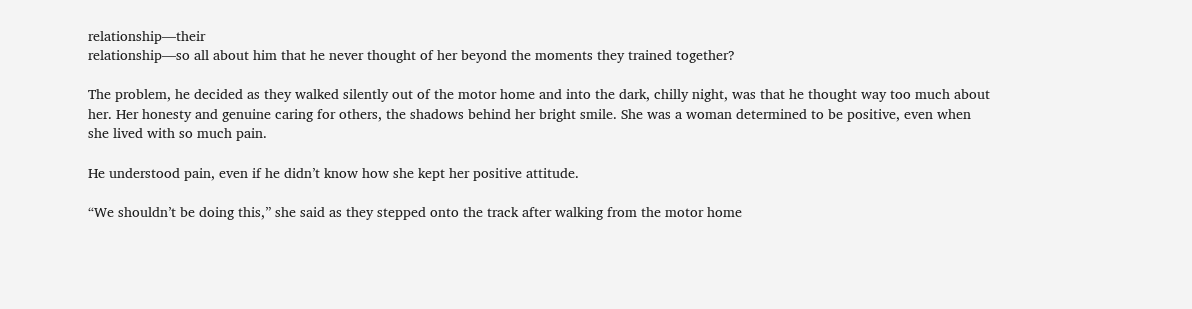relationship—their
relationship—so all about him that he never thought of her beyond the moments they trained together?

The problem, he decided as they walked silently out of the motor home and into the dark, chilly night, was that he thought way too much about her. Her honesty and genuine caring for others, the shadows behind her bright smile. She was a woman determined to be positive, even when she lived with so much pain.

He understood pain, even if he didn’t know how she kept her positive attitude.

“We shouldn’t be doing this,” she said as they stepped onto the track after walking from the motor home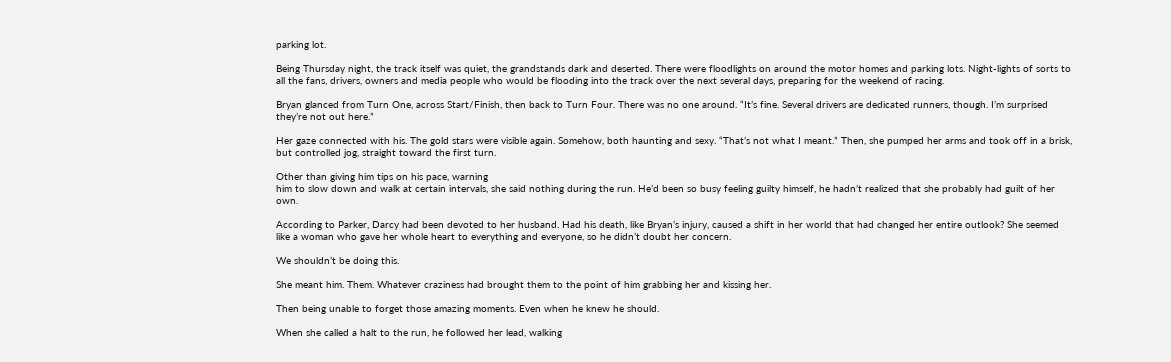parking lot.

Being Thursday night, the track itself was quiet, the grandstands dark and deserted. There were floodlights on around the motor homes and parking lots. Night-lights of sorts to all the fans, drivers, owners and media people who would be flooding into the track over the next several days, preparing for the weekend of racing.

Bryan glanced from Turn One, across Start/Finish, then back to Turn Four. There was no one around. “It’s fine. Several drivers are dedicated runners, though. I’m surprised they’re not out here.”

Her gaze connected with his. The gold stars were visible again. Somehow, both haunting and sexy. “That’s not what I meant.” Then, she pumped her arms and took off in a brisk, but controlled jog, straight toward the first turn.

Other than giving him tips on his pace, warning
him to slow down and walk at certain intervals, she said nothing during the run. He’d been so busy feeling guilty himself, he hadn’t realized that she probably had guilt of her own.

According to Parker, Darcy had been devoted to her husband. Had his death, like Bryan’s injury, caused a shift in her world that had changed her entire outlook? She seemed like a woman who gave her whole heart to everything and everyone, so he didn’t doubt her concern.

We shouldn’t be doing this.

She meant him. Them. Whatever craziness had brought them to the point of him grabbing her and kissing her.

Then being unable to forget those amazing moments. Even when he knew he should.

When she called a halt to the run, he followed her lead, walking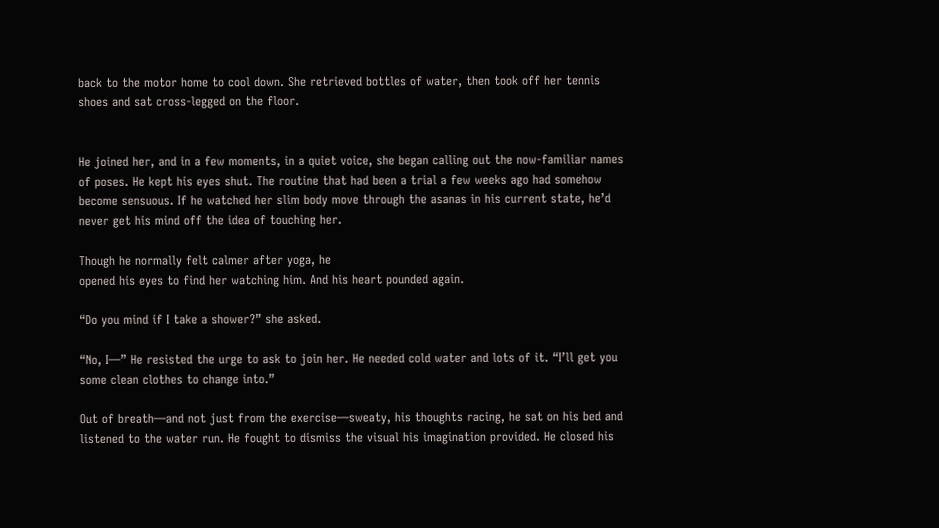back to the motor home to cool down. She retrieved bottles of water, then took off her tennis shoes and sat cross-legged on the floor.


He joined her, and in a few moments, in a quiet voice, she began calling out the now-familiar names of poses. He kept his eyes shut. The routine that had been a trial a few weeks ago had somehow become sensuous. If he watched her slim body move through the asanas in his current state, he’d never get his mind off the idea of touching her.

Though he normally felt calmer after yoga, he
opened his eyes to find her watching him. And his heart pounded again.

“Do you mind if I take a shower?” she asked.

“No, I—” He resisted the urge to ask to join her. He needed cold water and lots of it. “I’ll get you some clean clothes to change into.”

Out of breath—and not just from the exercise—sweaty, his thoughts racing, he sat on his bed and listened to the water run. He fought to dismiss the visual his imagination provided. He closed his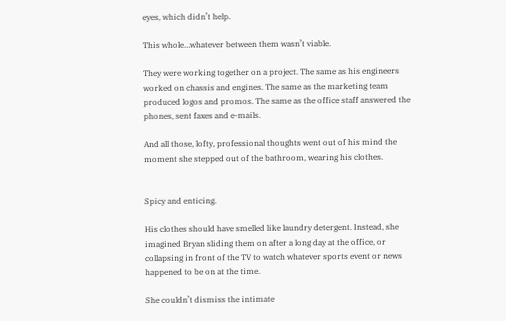eyes, which didn’t help.

This whole…whatever between them wasn’t viable.

They were working together on a project. The same as his engineers worked on chassis and engines. The same as the marketing team produced logos and promos. The same as the office staff answered the phones, sent faxes and e-mails.

And all those, lofty, professional thoughts went out of his mind the moment she stepped out of the bathroom, wearing his clothes.


Spicy and enticing.

His clothes should have smelled like laundry detergent. Instead, she imagined Bryan sliding them on after a long day at the office, or collapsing in front of the TV to watch whatever sports event or news happened to be on at the time.

She couldn’t dismiss the intimate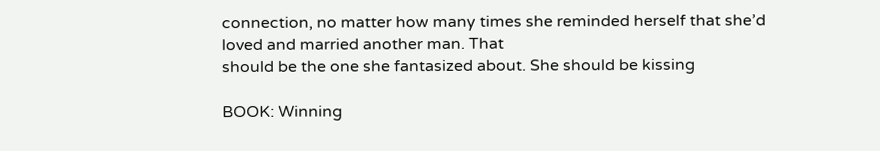connection, no matter how many times she reminded herself that she’d
loved and married another man. That
should be the one she fantasized about. She should be kissing

BOOK: Winning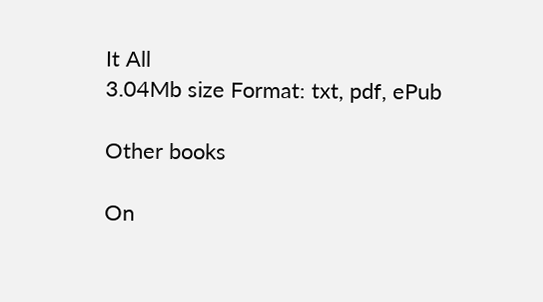It All
3.04Mb size Format: txt, pdf, ePub

Other books

On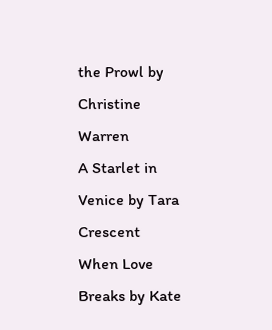the Prowl by Christine Warren
A Starlet in Venice by Tara Crescent
When Love Breaks by Kate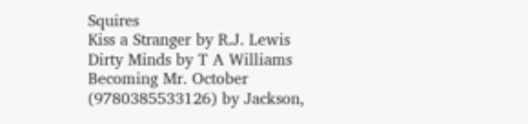Squires
Kiss a Stranger by R.J. Lewis
Dirty Minds by T A Williams
Becoming Mr. October (9780385533126) by Jackson,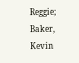Reggie; Baker, Kevin